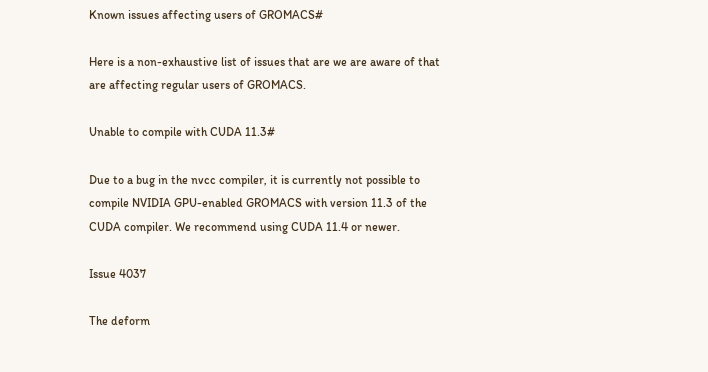Known issues affecting users of GROMACS#

Here is a non-exhaustive list of issues that are we are aware of that are affecting regular users of GROMACS.

Unable to compile with CUDA 11.3#

Due to a bug in the nvcc compiler, it is currently not possible to compile NVIDIA GPU-enabled GROMACS with version 11.3 of the CUDA compiler. We recommend using CUDA 11.4 or newer.

Issue 4037

The deform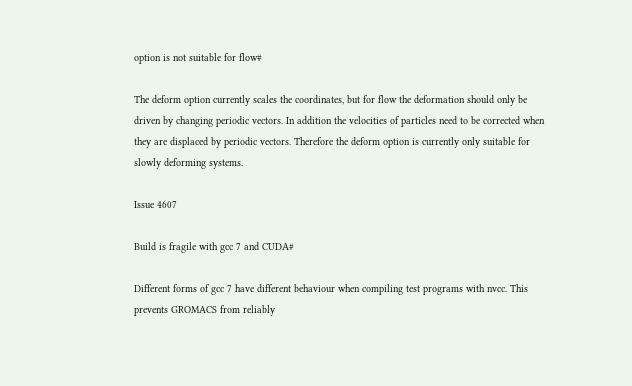option is not suitable for flow#

The deform option currently scales the coordinates, but for flow the deformation should only be driven by changing periodic vectors. In addition the velocities of particles need to be corrected when they are displaced by periodic vectors. Therefore the deform option is currently only suitable for slowly deforming systems.

Issue 4607

Build is fragile with gcc 7 and CUDA#

Different forms of gcc 7 have different behaviour when compiling test programs with nvcc. This prevents GROMACS from reliably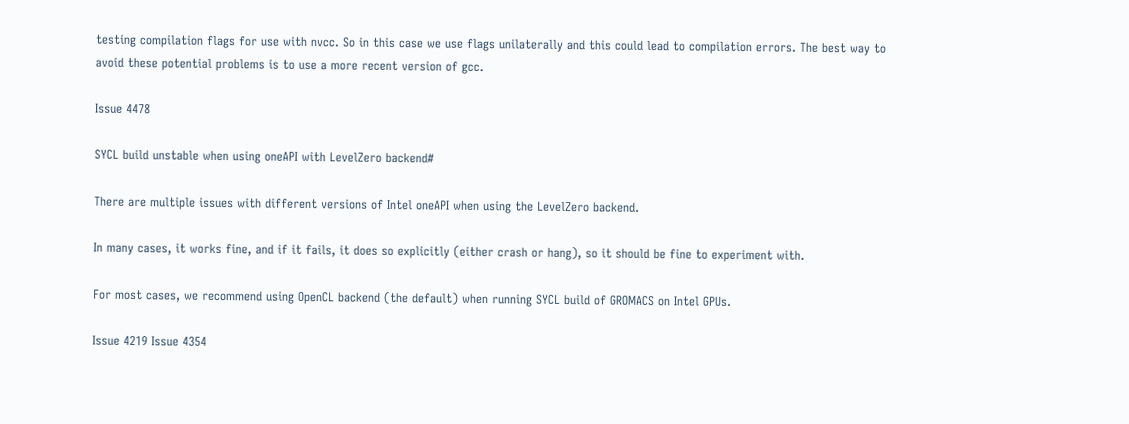testing compilation flags for use with nvcc. So in this case we use flags unilaterally and this could lead to compilation errors. The best way to avoid these potential problems is to use a more recent version of gcc.

Issue 4478

SYCL build unstable when using oneAPI with LevelZero backend#

There are multiple issues with different versions of Intel oneAPI when using the LevelZero backend.

In many cases, it works fine, and if it fails, it does so explicitly (either crash or hang), so it should be fine to experiment with.

For most cases, we recommend using OpenCL backend (the default) when running SYCL build of GROMACS on Intel GPUs.

Issue 4219 Issue 4354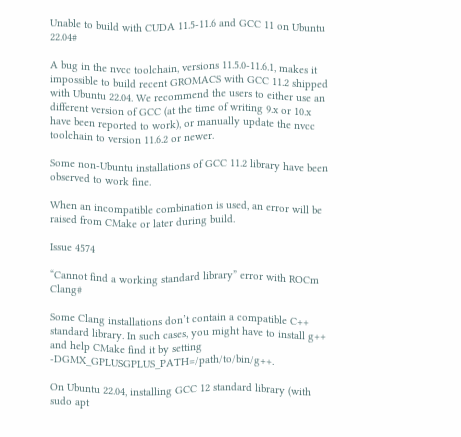Unable to build with CUDA 11.5-11.6 and GCC 11 on Ubuntu 22.04#

A bug in the nvcc toolchain, versions 11.5.0-11.6.1, makes it impossible to build recent GROMACS with GCC 11.2 shipped with Ubuntu 22.04. We recommend the users to either use an different version of GCC (at the time of writing 9.x or 10.x have been reported to work), or manually update the nvcc toolchain to version 11.6.2 or newer.

Some non-Ubuntu installations of GCC 11.2 library have been observed to work fine.

When an incompatible combination is used, an error will be raised from CMake or later during build.

Issue 4574

“Cannot find a working standard library” error with ROCm Clang#

Some Clang installations don’t contain a compatible C++ standard library. In such cases, you might have to install g++ and help CMake find it by setting -DGMX_GPLUSGPLUS_PATH=/path/to/bin/g++.

On Ubuntu 22.04, installing GCC 12 standard library (with sudo apt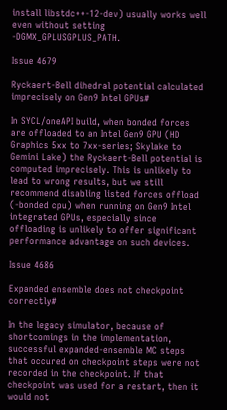install libstdc++-12-dev) usually works well even without setting -DGMX_GPLUSGPLUS_PATH.

Issue 4679

Ryckaert-Bell dihedral potential calculated imprecisely on Gen9 Intel GPUs#

In SYCL/oneAPI build, when bonded forces are offloaded to an Intel Gen9 GPU (HD Graphics 5xx to 7xx-series; Skylake to Gemini Lake) the Ryckaert-Bell potential is computed imprecisely. This is unlikely to lead to wrong results, but we still recommend disabling listed forces offload (-bonded cpu) when running on Gen9 Intel integrated GPUs, especially since offloading is unlikely to offer significant performance advantage on such devices.

Issue 4686

Expanded ensemble does not checkpoint correctly#

In the legacy simulator, because of shortcomings in the implementation, successful expanded-ensemble MC steps that occured on checkpoint steps were not recorded in the checkpoint. If that checkpoint was used for a restart, then it would not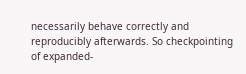necessarily behave correctly and reproducibly afterwards. So checkpointing of expanded-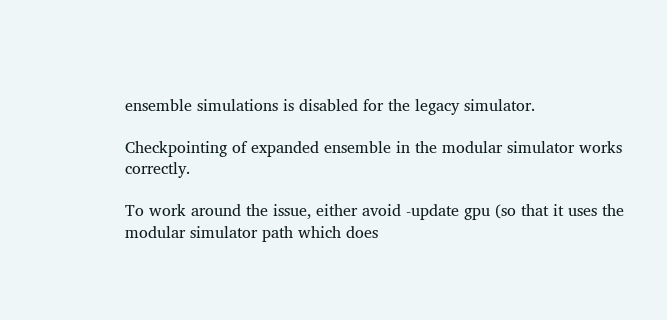ensemble simulations is disabled for the legacy simulator.

Checkpointing of expanded ensemble in the modular simulator works correctly.

To work around the issue, either avoid -update gpu (so that it uses the modular simulator path which does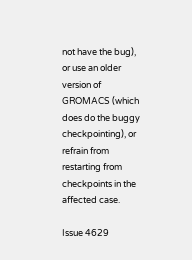not have the bug), or use an older version of GROMACS (which does do the buggy checkpointing), or refrain from restarting from checkpoints in the affected case.

Issue 4629